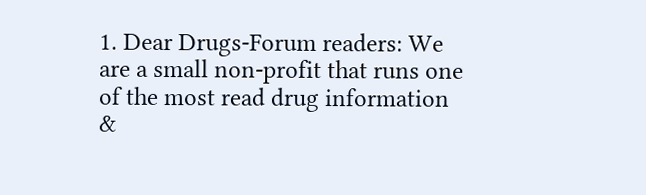1. Dear Drugs-Forum readers: We are a small non-profit that runs one of the most read drug information &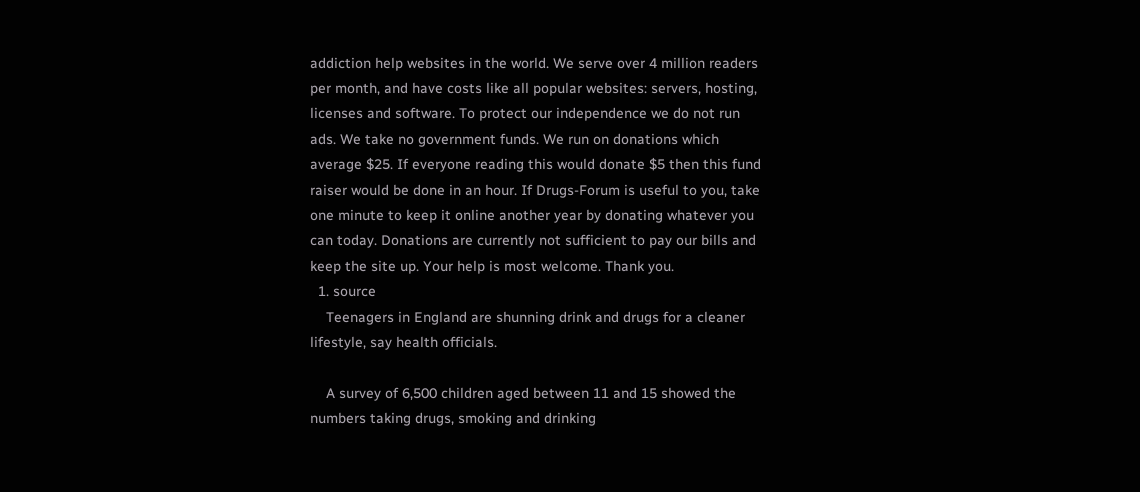addiction help websites in the world. We serve over 4 million readers per month, and have costs like all popular websites: servers, hosting, licenses and software. To protect our independence we do not run ads. We take no government funds. We run on donations which average $25. If everyone reading this would donate $5 then this fund raiser would be done in an hour. If Drugs-Forum is useful to you, take one minute to keep it online another year by donating whatever you can today. Donations are currently not sufficient to pay our bills and keep the site up. Your help is most welcome. Thank you.
  1. source
    Teenagers in England are shunning drink and drugs for a cleaner lifestyle, say health officials.

    A survey of 6,500 children aged between 11 and 15 showed the numbers taking drugs, smoking and drinking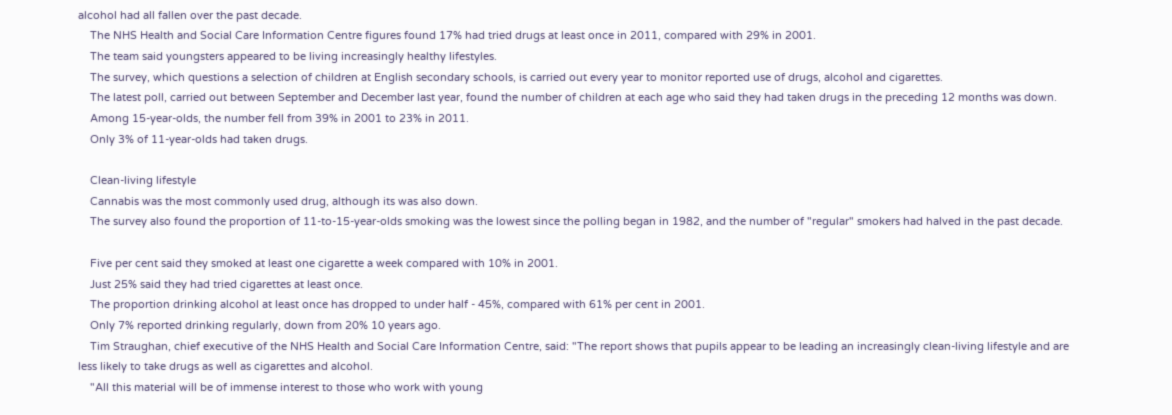alcohol had all fallen over the past decade.
    The NHS Health and Social Care Information Centre figures found 17% had tried drugs at least once in 2011, compared with 29% in 2001.
    The team said youngsters appeared to be living increasingly healthy lifestyles.
    The survey, which questions a selection of children at English secondary schools, is carried out every year to monitor reported use of drugs, alcohol and cigarettes.
    The latest poll, carried out between September and December last year, found the number of children at each age who said they had taken drugs in the preceding 12 months was down.
    Among 15-year-olds, the number fell from 39% in 2001 to 23% in 2011.
    Only 3% of 11-year-olds had taken drugs.

    Clean-living lifestyle
    Cannabis was the most commonly used drug, although its was also down.
    The survey also found the proportion of 11-to-15-year-olds smoking was the lowest since the polling began in 1982, and the number of "regular" smokers had halved in the past decade.

    Five per cent said they smoked at least one cigarette a week compared with 10% in 2001.
    Just 25% said they had tried cigarettes at least once.
    The proportion drinking alcohol at least once has dropped to under half - 45%, compared with 61% per cent in 2001.
    Only 7% reported drinking regularly, down from 20% 10 years ago.
    Tim Straughan, chief executive of the NHS Health and Social Care Information Centre, said: "The report shows that pupils appear to be leading an increasingly clean-living lifestyle and are less likely to take drugs as well as cigarettes and alcohol.
    "All this material will be of immense interest to those who work with young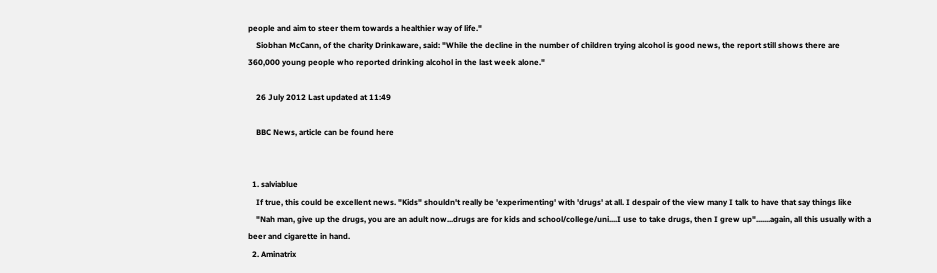people and aim to steer them towards a healthier way of life."
    Siobhan McCann, of the charity Drinkaware, said: "While the decline in the number of children trying alcohol is good news, the report still shows there are 360,000 young people who reported drinking alcohol in the last week alone."

    26 July 2012 Last updated at 11:49

    BBC News, article can be found here


  1. salviablue
    If true, this could be excellent news. "Kids" shouldn't really be 'experimenting' with 'drugs' at all. I despair of the view many I talk to have that say things like
    "Nah man, give up the drugs, you are an adult now...drugs are for kids and school/college/uni....I use to take drugs, then I grew up".......again, all this usually with a beer and cigarette in hand.
  2. Aminatrix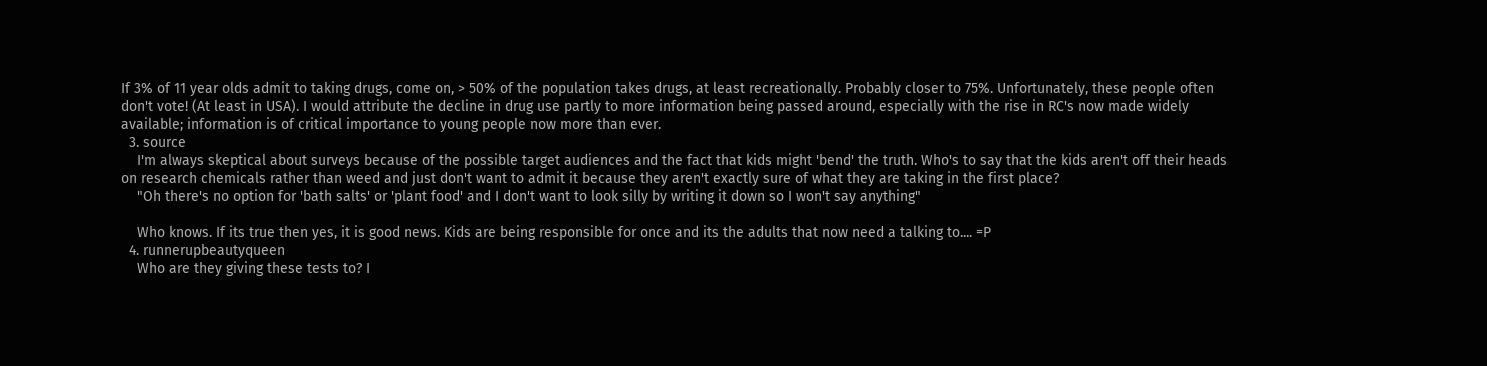If 3% of 11 year olds admit to taking drugs, come on, > 50% of the population takes drugs, at least recreationally. Probably closer to 75%. Unfortunately, these people often don't vote! (At least in USA). I would attribute the decline in drug use partly to more information being passed around, especially with the rise in RC's now made widely available; information is of critical importance to young people now more than ever.
  3. source
    I'm always skeptical about surveys because of the possible target audiences and the fact that kids might 'bend' the truth. Who's to say that the kids aren't off their heads on research chemicals rather than weed and just don't want to admit it because they aren't exactly sure of what they are taking in the first place?
    "Oh there's no option for 'bath salts' or 'plant food' and I don't want to look silly by writing it down so I won't say anything"

    Who knows. If its true then yes, it is good news. Kids are being responsible for once and its the adults that now need a talking to.... =P
  4. runnerupbeautyqueen
    Who are they giving these tests to? I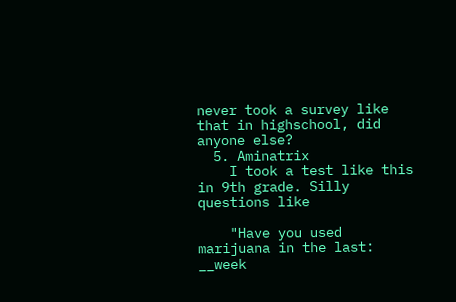never took a survey like that in highschool, did anyone else?
  5. Aminatrix
    I took a test like this in 9th grade. Silly questions like

    "Have you used marijuana in the last: __week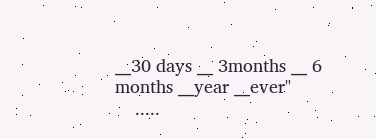__30 days __ 3months __ 6 months __year __ever"
    .....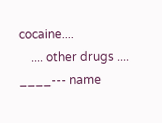cocaine....
    .... other drugs .... ____--- name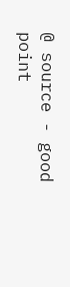@ source - good point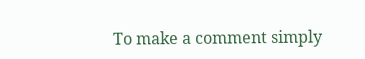To make a comment simply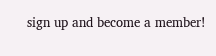sign up and become a member!